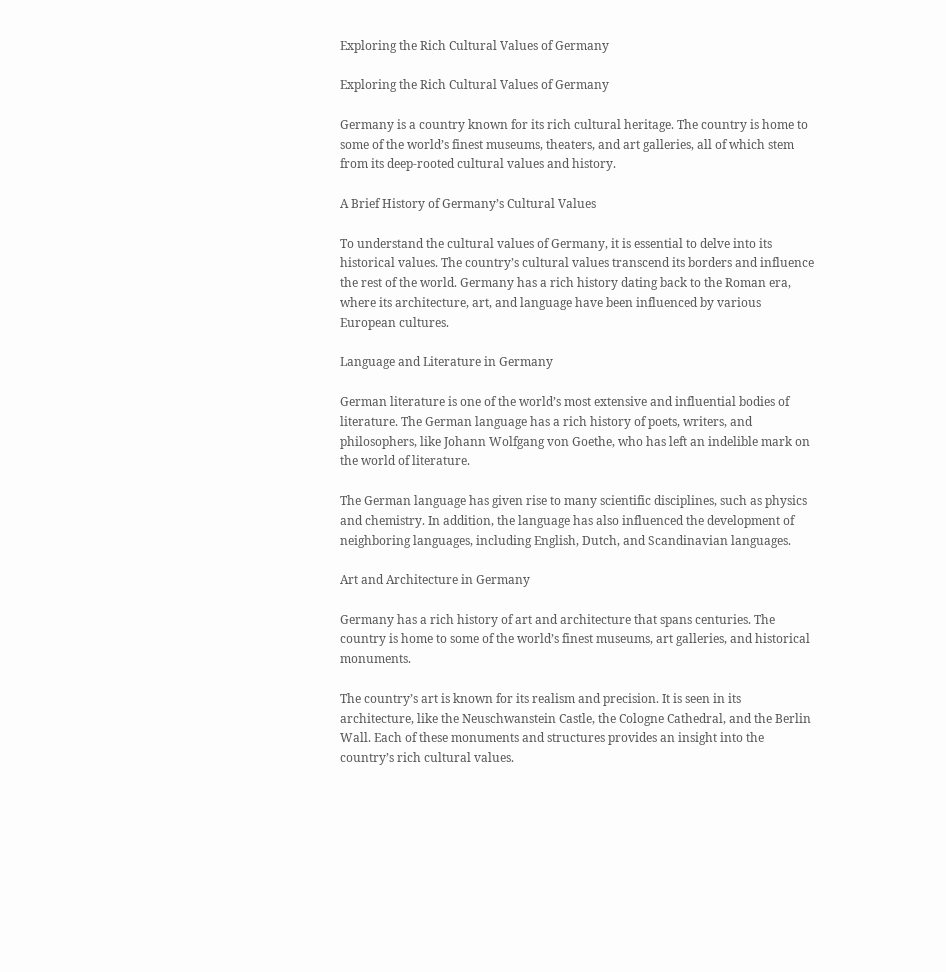Exploring the Rich Cultural Values of Germany

Exploring the Rich Cultural Values of Germany

Germany is a country known for its rich cultural heritage. The country is home to some of the world’s finest museums, theaters, and art galleries, all of which stem from its deep-rooted cultural values and history.

A Brief History of Germany’s Cultural Values

To understand the cultural values of Germany, it is essential to delve into its historical values. The country’s cultural values transcend its borders and influence the rest of the world. Germany has a rich history dating back to the Roman era, where its architecture, art, and language have been influenced by various European cultures.

Language and Literature in Germany

German literature is one of the world’s most extensive and influential bodies of literature. The German language has a rich history of poets, writers, and philosophers, like Johann Wolfgang von Goethe, who has left an indelible mark on the world of literature.

The German language has given rise to many scientific disciplines, such as physics and chemistry. In addition, the language has also influenced the development of neighboring languages, including English, Dutch, and Scandinavian languages.

Art and Architecture in Germany

Germany has a rich history of art and architecture that spans centuries. The country is home to some of the world’s finest museums, art galleries, and historical monuments.

The country’s art is known for its realism and precision. It is seen in its architecture, like the Neuschwanstein Castle, the Cologne Cathedral, and the Berlin Wall. Each of these monuments and structures provides an insight into the country’s rich cultural values.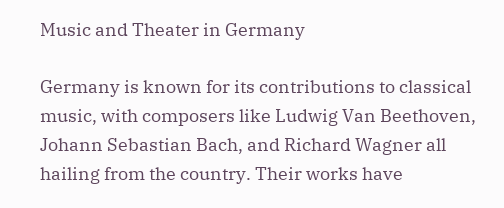Music and Theater in Germany

Germany is known for its contributions to classical music, with composers like Ludwig Van Beethoven, Johann Sebastian Bach, and Richard Wagner all hailing from the country. Their works have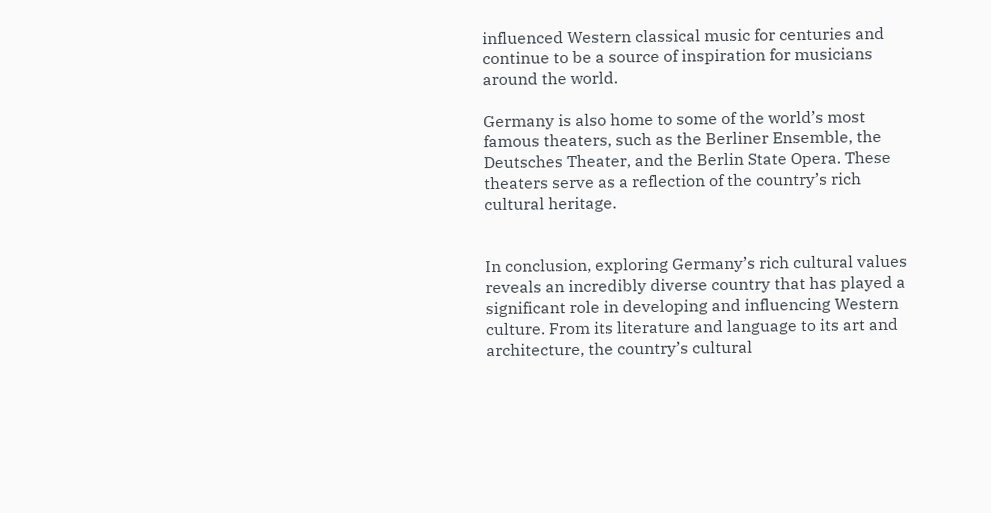influenced Western classical music for centuries and continue to be a source of inspiration for musicians around the world.

Germany is also home to some of the world’s most famous theaters, such as the Berliner Ensemble, the Deutsches Theater, and the Berlin State Opera. These theaters serve as a reflection of the country’s rich cultural heritage.


In conclusion, exploring Germany’s rich cultural values reveals an incredibly diverse country that has played a significant role in developing and influencing Western culture. From its literature and language to its art and architecture, the country’s cultural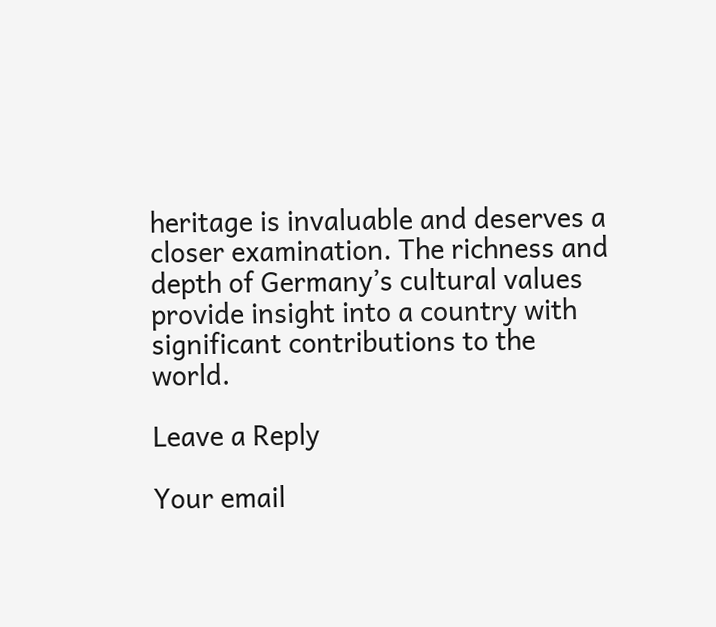heritage is invaluable and deserves a closer examination. The richness and depth of Germany’s cultural values provide insight into a country with significant contributions to the world.

Leave a Reply

Your email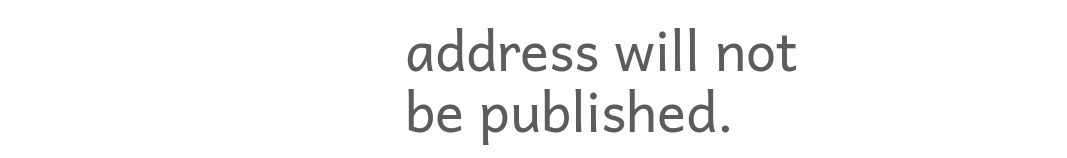address will not be published.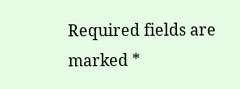Required fields are marked *